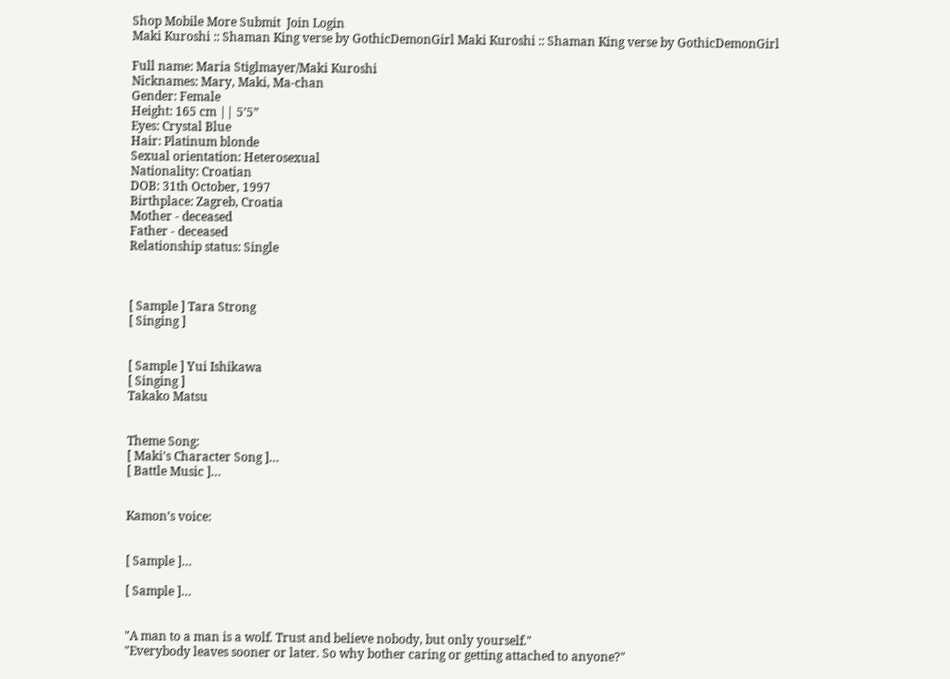Shop Mobile More Submit  Join Login
Maki Kuroshi :: Shaman King verse by GothicDemonGirl Maki Kuroshi :: Shaman King verse by GothicDemonGirl

Full name: Maria Stiglmayer/Maki Kuroshi
Nicknames: Mary, Maki, Ma-chan
Gender: Female
Height: 165 cm || 5’5”
Eyes: Crystal Blue
Hair: Platinum blonde
Sexual orientation: Heterosexual
Nationality: Croatian
DOB: 31th October, 1997
Birthplace: Zagreb, Croatia
Mother - deceased
Father - deceased
Relationship status: Single



[ Sample ] Tara Strong
[ Singing ]


[ Sample ] Yui Ishikawa
[ Singing ]
Takako Matsu


Theme Song:
[ Maki's Character Song ]…
[ Battle Music ]…


Kamon’s voice:


[ Sample ]…

[ Sample ]…


"A man to a man is a wolf. Trust and believe nobody, but only yourself."
"Everybody leaves sooner or later. So why bother caring or getting attached to anyone?"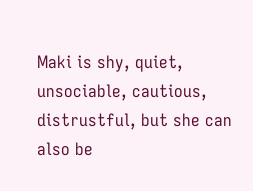Maki is shy, quiet, unsociable, cautious, distrustful, but she can also be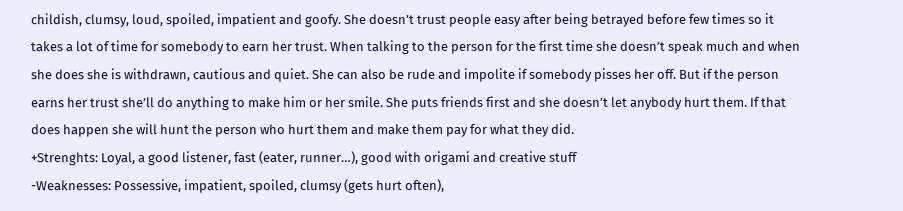childish, clumsy, loud, spoiled, impatient and goofy. She doesn’t trust people easy after being betrayed before few times so it takes a lot of time for somebody to earn her trust. When talking to the person for the first time she doesn’t speak much and when she does she is withdrawn, cautious and quiet. She can also be rude and impolite if somebody pisses her off. But if the person earns her trust she’ll do anything to make him or her smile. She puts friends first and she doesn’t let anybody hurt them. If that does happen she will hunt the person who hurt them and make them pay for what they did.
+Strenghts: Loyal, a good listener, fast (eater, runner…), good with origami and creative stuff
-Weaknesses: Possessive, impatient, spoiled, clumsy (gets hurt often),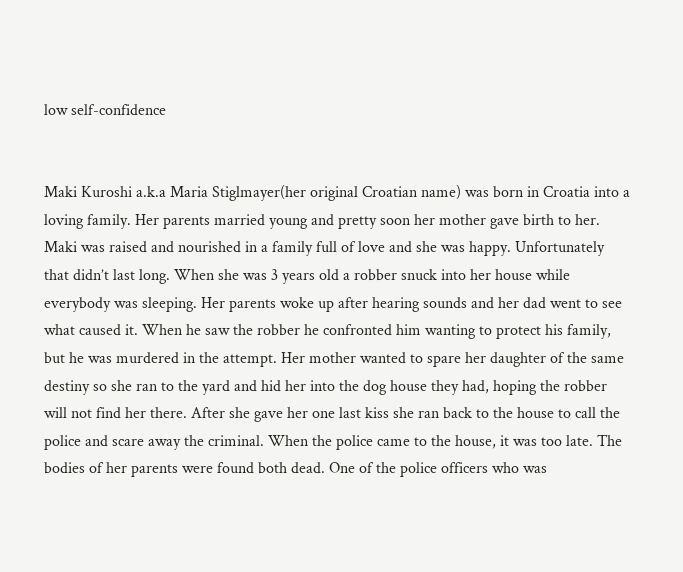low self-confidence


Maki Kuroshi a.k.a Maria Stiglmayer(her original Croatian name) was born in Croatia into a loving family. Her parents married young and pretty soon her mother gave birth to her. Maki was raised and nourished in a family full of love and she was happy. Unfortunately that didn’t last long. When she was 3 years old a robber snuck into her house while everybody was sleeping. Her parents woke up after hearing sounds and her dad went to see what caused it. When he saw the robber he confronted him wanting to protect his family, but he was murdered in the attempt. Her mother wanted to spare her daughter of the same destiny so she ran to the yard and hid her into the dog house they had, hoping the robber will not find her there. After she gave her one last kiss she ran back to the house to call the police and scare away the criminal. When the police came to the house, it was too late. The bodies of her parents were found both dead. One of the police officers who was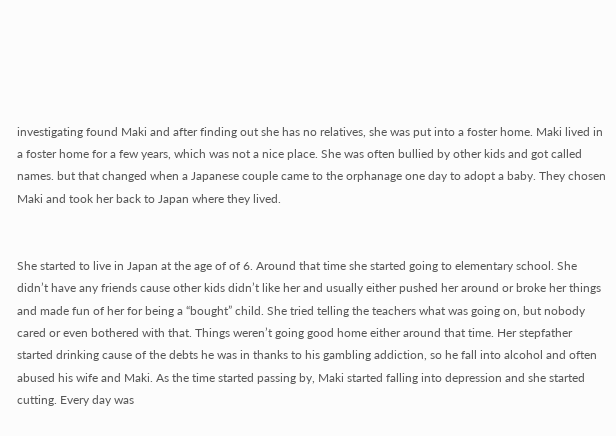investigating found Maki and after finding out she has no relatives, she was put into a foster home. Maki lived in a foster home for a few years, which was not a nice place. She was often bullied by other kids and got called names. but that changed when a Japanese couple came to the orphanage one day to adopt a baby. They chosen Maki and took her back to Japan where they lived.


She started to live in Japan at the age of of 6. Around that time she started going to elementary school. She didn’t have any friends cause other kids didn’t like her and usually either pushed her around or broke her things and made fun of her for being a “bought” child. She tried telling the teachers what was going on, but nobody cared or even bothered with that. Things weren’t going good home either around that time. Her stepfather started drinking cause of the debts he was in thanks to his gambling addiction, so he fall into alcohol and often abused his wife and Maki. As the time started passing by, Maki started falling into depression and she started cutting. Every day was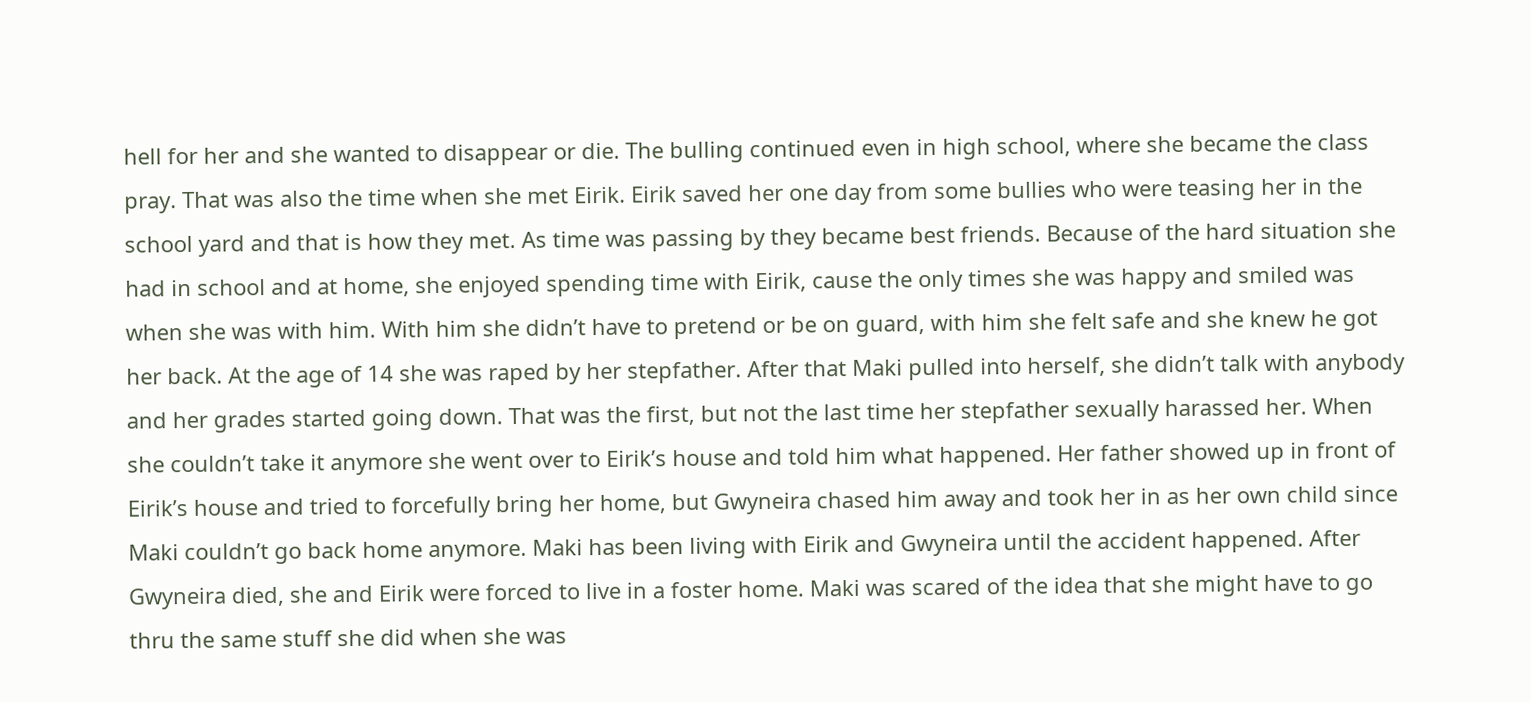hell for her and she wanted to disappear or die. The bulling continued even in high school, where she became the class pray. That was also the time when she met Eirik. Eirik saved her one day from some bullies who were teasing her in the school yard and that is how they met. As time was passing by they became best friends. Because of the hard situation she had in school and at home, she enjoyed spending time with Eirik, cause the only times she was happy and smiled was when she was with him. With him she didn’t have to pretend or be on guard, with him she felt safe and she knew he got her back. At the age of 14 she was raped by her stepfather. After that Maki pulled into herself, she didn’t talk with anybody and her grades started going down. That was the first, but not the last time her stepfather sexually harassed her. When she couldn’t take it anymore she went over to Eirik’s house and told him what happened. Her father showed up in front of Eirik’s house and tried to forcefully bring her home, but Gwyneira chased him away and took her in as her own child since Maki couldn’t go back home anymore. Maki has been living with Eirik and Gwyneira until the accident happened. After Gwyneira died, she and Eirik were forced to live in a foster home. Maki was scared of the idea that she might have to go thru the same stuff she did when she was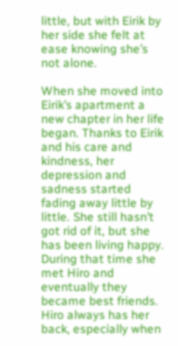little, but with Eirik by her side she felt at ease knowing she’s not alone.

When she moved into Eirik’s apartment a new chapter in her life began. Thanks to Eirik and his care and kindness, her depression and sadness started fading away little by little. She still hasn’t got rid of it, but she has been living happy. During that time she met Hiro and eventually they became best friends. Hiro always has her back, especially when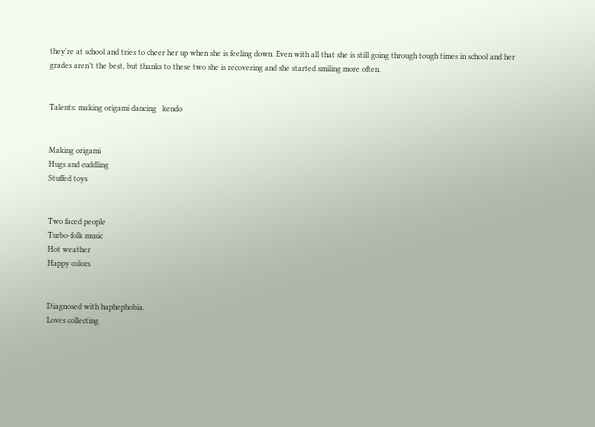they're at school and tries to cheer her up when she is feeling down. Even with all that she is still going through tough times in school and her grades aren’t the best, but thanks to these two she is recovering and she started smiling more often.


Talents: making origami dancing   kendo


Making origami
Hugs and cuddling
Stuffed toys


Two faced people
Turbo-folk music
Hot weather
Happy colors


Diagnosed with haphephobia.
Loves collecting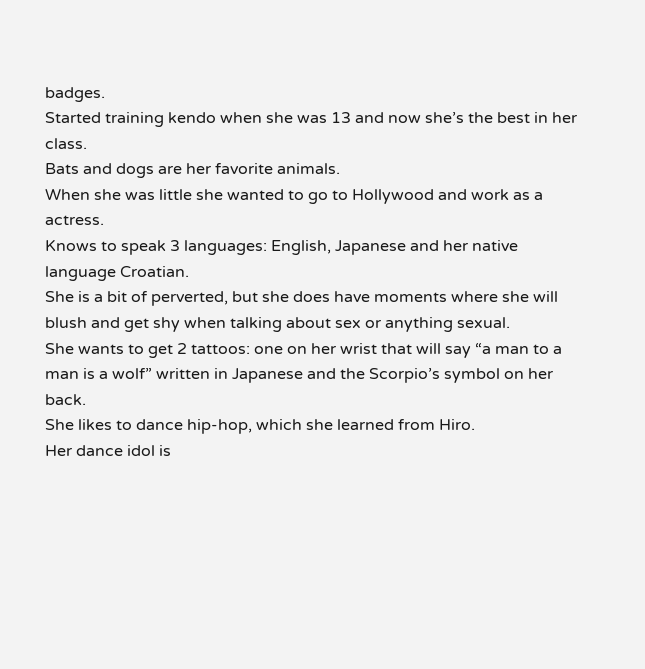badges.
Started training kendo when she was 13 and now she’s the best in her class.
Bats and dogs are her favorite animals.
When she was little she wanted to go to Hollywood and work as a actress.
Knows to speak 3 languages: English, Japanese and her native language Croatian.
She is a bit of perverted, but she does have moments where she will blush and get shy when talking about sex or anything sexual.
She wants to get 2 tattoos: one on her wrist that will say “a man to a man is a wolf” written in Japanese and the Scorpio’s symbol on her back.
She likes to dance hip-hop, which she learned from Hiro.
Her dance idol is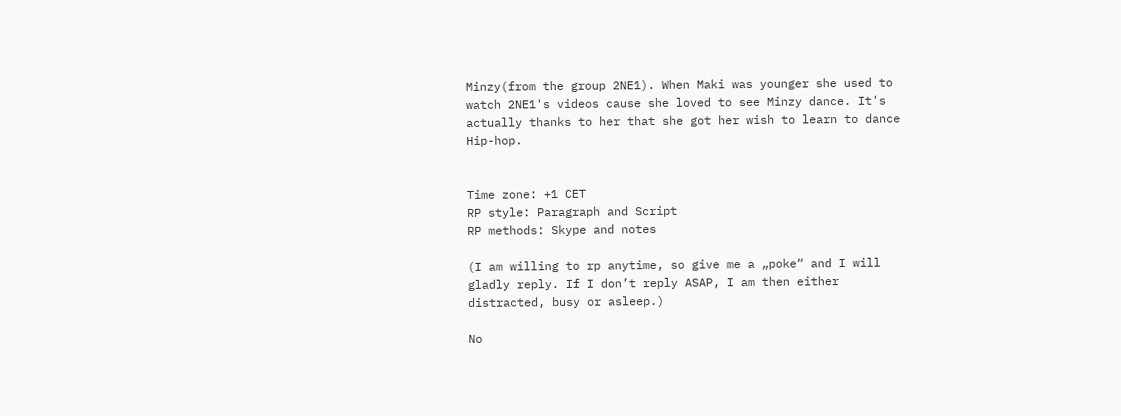Minzy(from the group 2NE1). When Maki was younger she used to watch 2NE1's videos cause she loved to see Minzy dance. It's actually thanks to her that she got her wish to learn to dance Hip-hop.


Time zone: +1 CET
RP style: Paragraph and Script
RP methods: Skype and notes

(I am willing to rp anytime, so give me a „poke“ and I will gladly reply. If I don’t reply ASAP, I am then either distracted, busy or asleep.)

No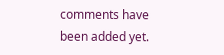comments have been added yet.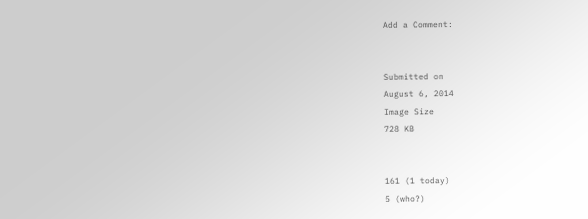Add a Comment:


Submitted on
August 6, 2014
Image Size
728 KB


161 (1 today)
5 (who?)